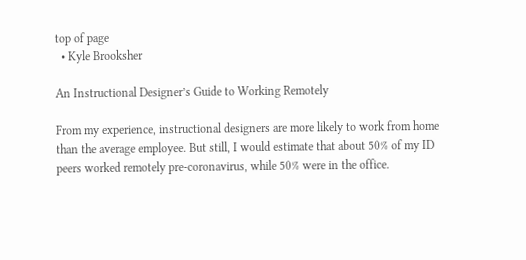top of page
  • Kyle Brooksher

An Instructional Designer’s Guide to Working Remotely

From my experience, instructional designers are more likely to work from home than the average employee. But still, I would estimate that about 50% of my ID peers worked remotely pre-coronavirus, while 50% were in the office.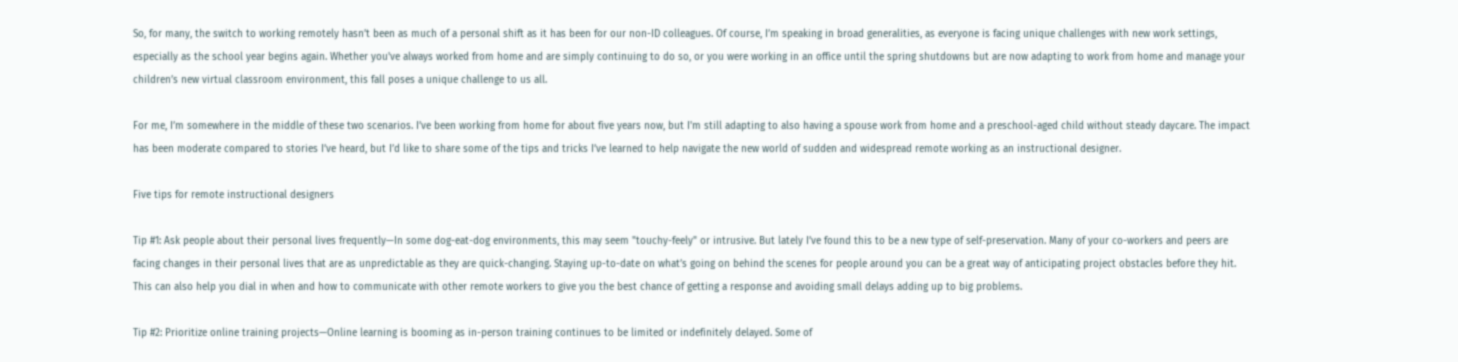So, for many, the switch to working remotely hasn’t been as much of a personal shift as it has been for our non-ID colleagues. Of course, I’m speaking in broad generalities, as everyone is facing unique challenges with new work settings, especially as the school year begins again. Whether you've always worked from home and are simply continuing to do so, or you were working in an office until the spring shutdowns but are now adapting to work from home and manage your children’s new virtual classroom environment, this fall poses a unique challenge to us all.

For me, I’m somewhere in the middle of these two scenarios. I’ve been working from home for about five years now, but I'm still adapting to also having a spouse work from home and a preschool-aged child without steady daycare. The impact has been moderate compared to stories I’ve heard, but I’d like to share some of the tips and tricks I’ve learned to help navigate the new world of sudden and widespread remote working as an instructional designer.

Five tips for remote instructional designers

Tip #1: Ask people about their personal lives frequently—In some dog-eat-dog environments, this may seem "touchy-feely" or intrusive. But lately I’ve found this to be a new type of self-preservation. Many of your co-workers and peers are facing changes in their personal lives that are as unpredictable as they are quick-changing. Staying up-to-date on what’s going on behind the scenes for people around you can be a great way of anticipating project obstacles before they hit. This can also help you dial in when and how to communicate with other remote workers to give you the best chance of getting a response and avoiding small delays adding up to big problems.

Tip #2: Prioritize online training projects—Online learning is booming as in-person training continues to be limited or indefinitely delayed. Some of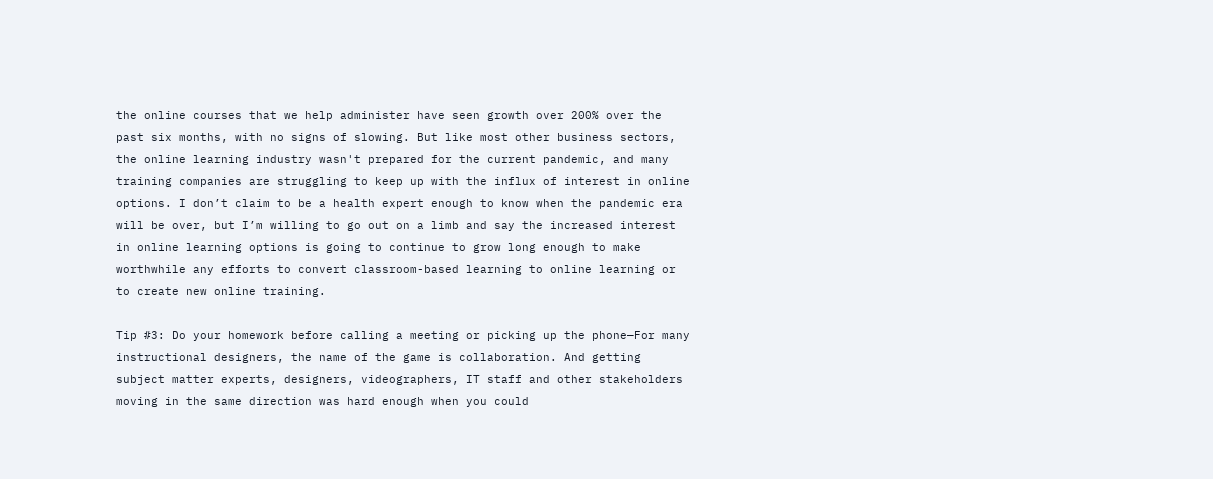the online courses that we help administer have seen growth over 200% over the past six months, with no signs of slowing. But like most other business sectors, the online learning industry wasn't prepared for the current pandemic, and many training companies are struggling to keep up with the influx of interest in online options. I don’t claim to be a health expert enough to know when the pandemic era will be over, but I’m willing to go out on a limb and say the increased interest in online learning options is going to continue to grow long enough to make worthwhile any efforts to convert classroom-based learning to online learning or to create new online training.

Tip #3: Do your homework before calling a meeting or picking up the phone—For many instructional designers, the name of the game is collaboration. And getting subject matter experts, designers, videographers, IT staff and other stakeholders moving in the same direction was hard enough when you could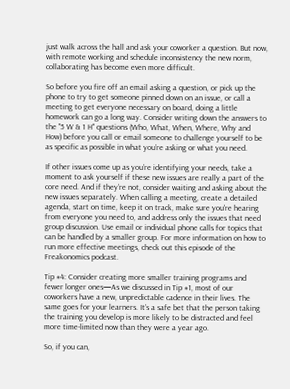just walk across the hall and ask your coworker a question. But now, with remote working and schedule inconsistency the new norm, collaborating has become even more difficult.

So before you fire off an email asking a question, or pick up the phone to try to get someone pinned down on an issue, or call a meeting to get everyone necessary on board, doing a little homework can go a long way. Consider writing down the answers to the "5 W & 1 H" questions (Who, What, When, Where, Why and How) before you call or email someone to challenge yourself to be as specific as possible in what you’re asking or what you need.

If other issues come up as you’re identifying your needs, take a moment to ask yourself if these new issues are really a part of the core need. And if they’re not, consider waiting and asking about the new issues separately. When calling a meeting, create a detailed agenda, start on time, keep it on track, make sure you're hearing from everyone you need to, and address only the issues that need group discussion. Use email or individual phone calls for topics that can be handled by a smaller group. For more information on how to run more effective meetings, check out this episode of the Freakonomics podcast.

Tip #4: Consider creating more smaller training programs and fewer longer ones—As we discussed in Tip #1, most of our coworkers have a new, unpredictable cadence in their lives. The same goes for your learners. It’s a safe bet that the person taking the training you develop is more likely to be distracted and feel more time-limited now than they were a year ago.

So, if you can,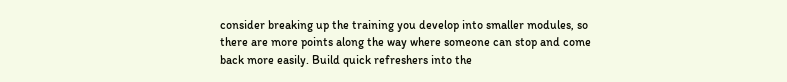consider breaking up the training you develop into smaller modules, so there are more points along the way where someone can stop and come back more easily. Build quick refreshers into the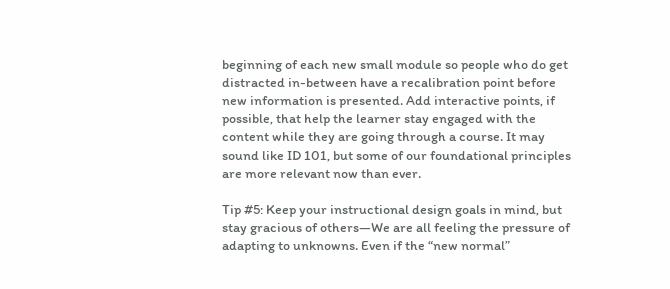beginning of each new small module so people who do get distracted in-between have a recalibration point before new information is presented. Add interactive points, if possible, that help the learner stay engaged with the content while they are going through a course. It may sound like ID 101, but some of our foundational principles are more relevant now than ever.

Tip #5: Keep your instructional design goals in mind, but stay gracious of others—We are all feeling the pressure of adapting to unknowns. Even if the “new normal”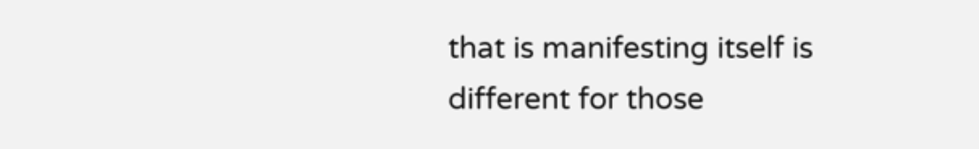that is manifesting itself is different for those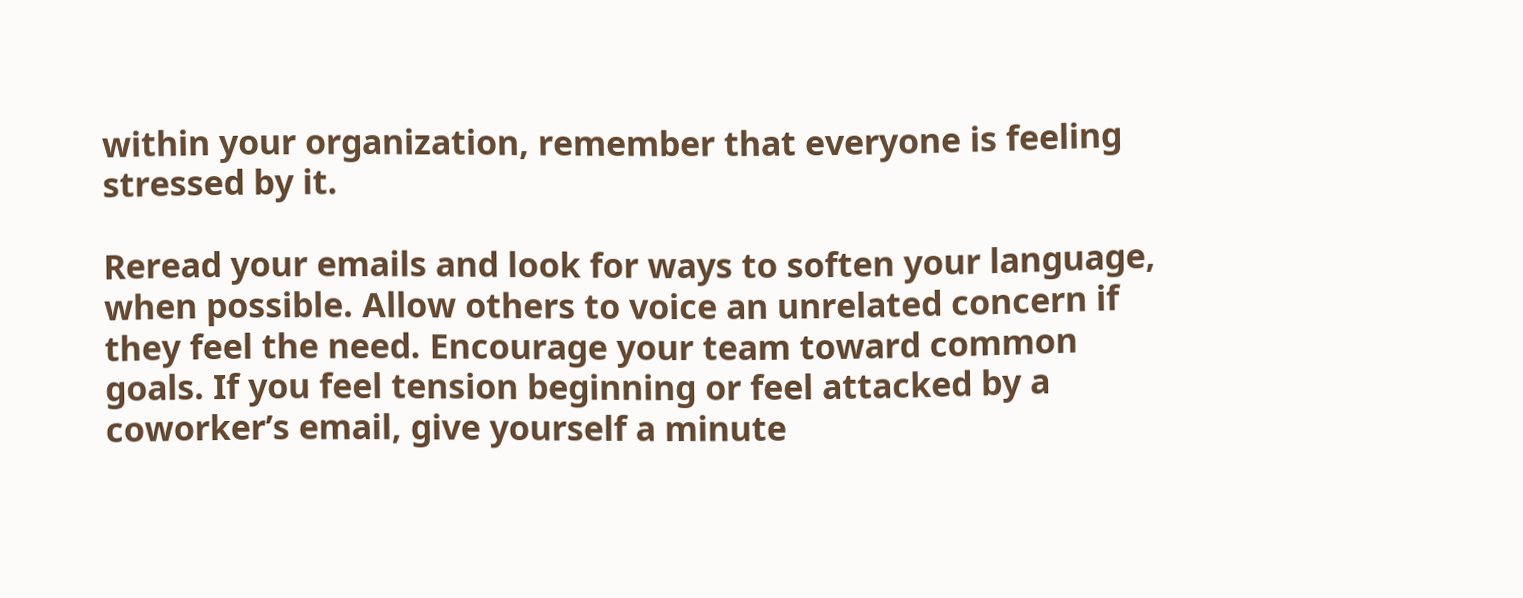within your organization, remember that everyone is feeling stressed by it.

Reread your emails and look for ways to soften your language, when possible. Allow others to voice an unrelated concern if they feel the need. Encourage your team toward common goals. If you feel tension beginning or feel attacked by a coworker’s email, give yourself a minute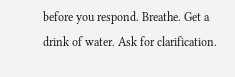before you respond. Breathe. Get a drink of water. Ask for clarification.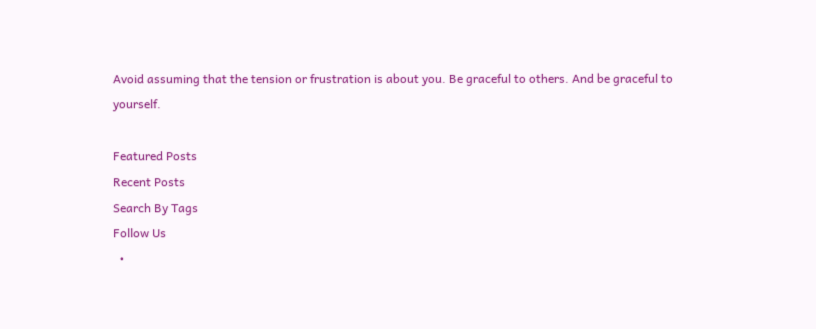Avoid assuming that the tension or frustration is about you. Be graceful to others. And be graceful to yourself.

Featured Posts
Recent Posts
Search By Tags
Follow Us
  •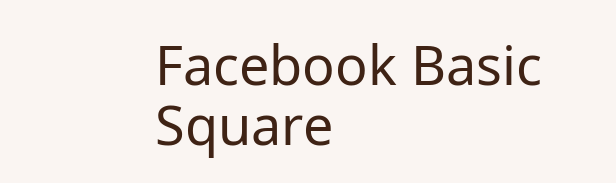Facebook Basic Square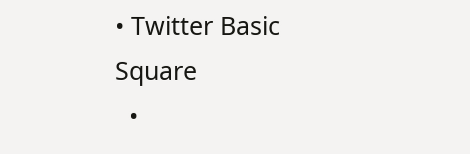• Twitter Basic Square
  •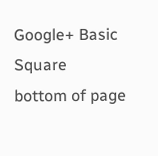Google+ Basic Square
bottom of page